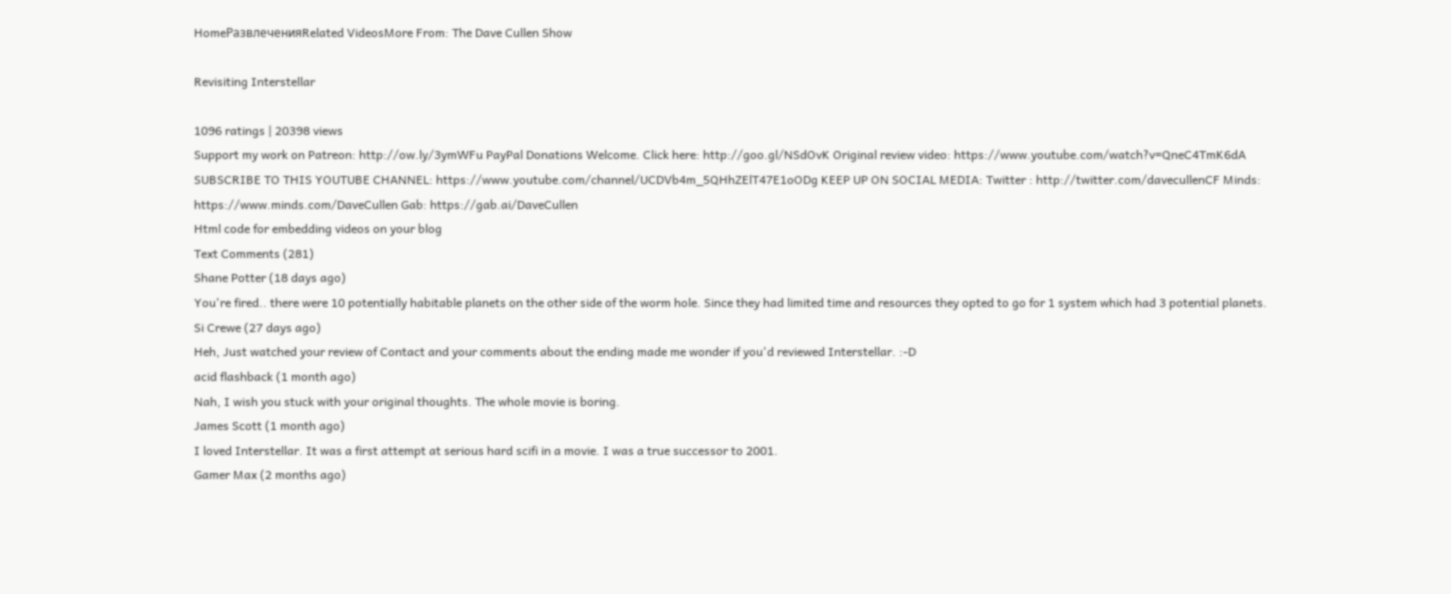HomeРазвлеченияRelated VideosMore From: The Dave Cullen Show

Revisiting Interstellar

1096 ratings | 20398 views
Support my work on Patreon: http://ow.ly/3ymWFu PayPal Donations Welcome. Click here: http://goo.gl/NSdOvK Original review video: https://www.youtube.com/watch?v=QneC4TmK6dA SUBSCRIBE TO THIS YOUTUBE CHANNEL: https://www.youtube.com/channel/UCDVb4m_5QHhZElT47E1oODg KEEP UP ON SOCIAL MEDIA: Twitter : http://twitter.com/davecullenCF Minds: https://www.minds.com/DaveCullen Gab: https://gab.ai/DaveCullen
Html code for embedding videos on your blog
Text Comments (281)
Shane Potter (18 days ago)
You're fired.. there were 10 potentially habitable planets on the other side of the worm hole. Since they had limited time and resources they opted to go for 1 system which had 3 potential planets.
Si Crewe (27 days ago)
Heh, Just watched your review of Contact and your comments about the ending made me wonder if you'd reviewed Interstellar. :-D
acid flashback (1 month ago)
Nah, I wish you stuck with your original thoughts. The whole movie is boring.
James Scott (1 month ago)
I loved Interstellar. It was a first attempt at serious hard scifi in a movie. I was a true successor to 2001.
Gamer Max (2 months ago)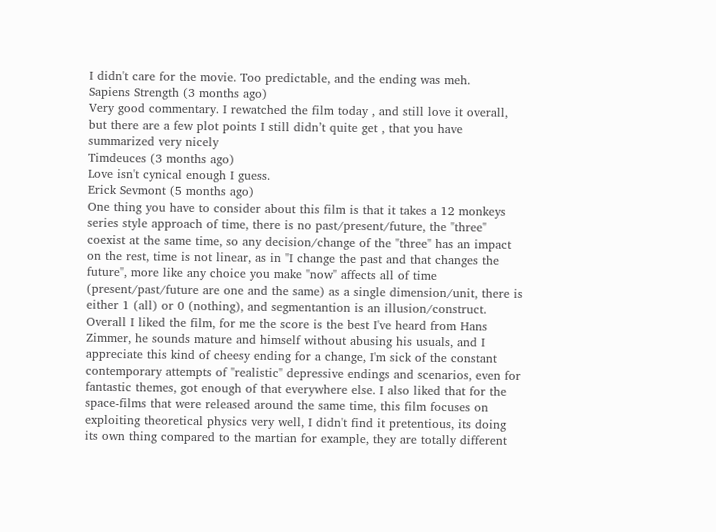I didn't care for the movie. Too predictable, and the ending was meh.
Sapiens Strength (3 months ago)
Very good commentary. I rewatched the film today , and still love it overall, but there are a few plot points I still didn’t quite get , that you have summarized very nicely
Timdeuces (3 months ago)
Love isn't cynical enough I guess.
Erick Sevmont (5 months ago)
One thing you have to consider about this film is that it takes a 12 monkeys series style approach of time, there is no past/present/future, the "three" coexist at the same time, so any decision/change of the "three" has an impact on the rest, time is not linear, as in "I change the past and that changes the future", more like any choice you make "now" affects all of time (present/past/future are one and the same) as a single dimension/unit, there is either 1 (all) or 0 (nothing), and segmentantion is an illusion/construct. Overall I liked the film, for me the score is the best I've heard from Hans Zimmer, he sounds mature and himself without abusing his usuals, and I appreciate this kind of cheesy ending for a change, I'm sick of the constant contemporary attempts of "realistic" depressive endings and scenarios, even for fantastic themes, got enough of that everywhere else. I also liked that for the space-films that were released around the same time, this film focuses on exploiting theoretical physics very well, I didn't find it pretentious, its doing its own thing compared to the martian for example, they are totally different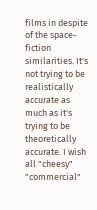films in despite of the space-fiction similarities. It's not trying to be realistically accurate as much as it's trying to be theoretically accurate. I wish all "cheesy" "commercial"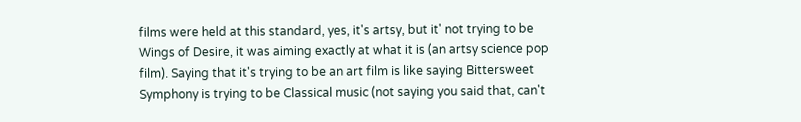films were held at this standard, yes, it's artsy, but it' not trying to be Wings of Desire, it was aiming exactly at what it is (an artsy science pop film). Saying that it's trying to be an art film is like saying Bittersweet Symphony is trying to be Classical music (not saying you said that, can't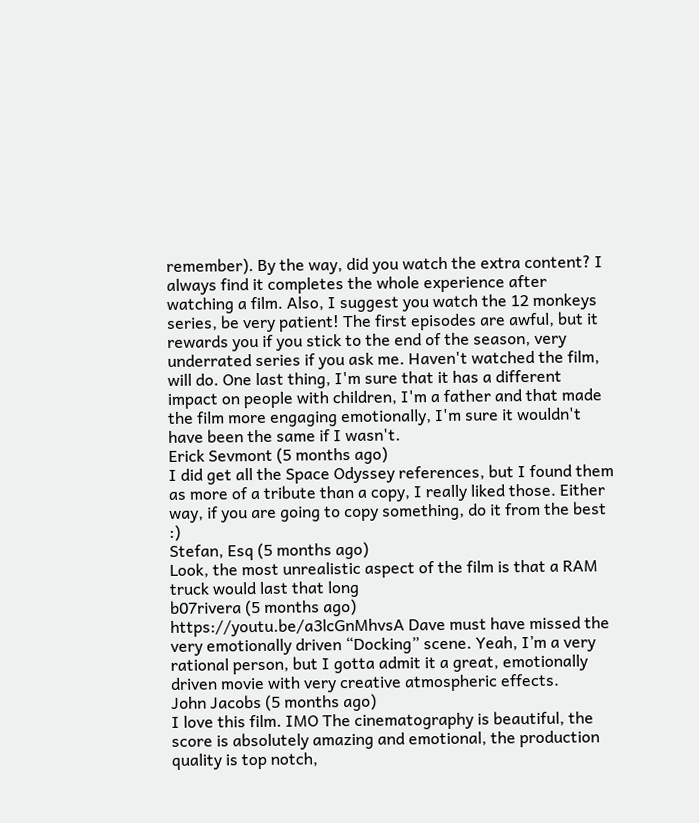remember). By the way, did you watch the extra content? I always find it completes the whole experience after watching a film. Also, I suggest you watch the 12 monkeys series, be very patient! The first episodes are awful, but it rewards you if you stick to the end of the season, very underrated series if you ask me. Haven't watched the film, will do. One last thing, I'm sure that it has a different impact on people with children, I'm a father and that made the film more engaging emotionally, I'm sure it wouldn't have been the same if I wasn't.
Erick Sevmont (5 months ago)
I did get all the Space Odyssey references, but I found them as more of a tribute than a copy, I really liked those. Either way, if you are going to copy something, do it from the best :)
Stefan, Esq (5 months ago)
Look, the most unrealistic aspect of the film is that a RAM truck would last that long
b07rivera (5 months ago)
https://youtu.be/a3lcGnMhvsA Dave must have missed the very emotionally driven “Docking” scene. Yeah, I’m a very rational person, but I gotta admit it a great, emotionally driven movie with very creative atmospheric effects.
John Jacobs (5 months ago)
I love this film. IMO The cinematography is beautiful, the score is absolutely amazing and emotional, the production quality is top notch,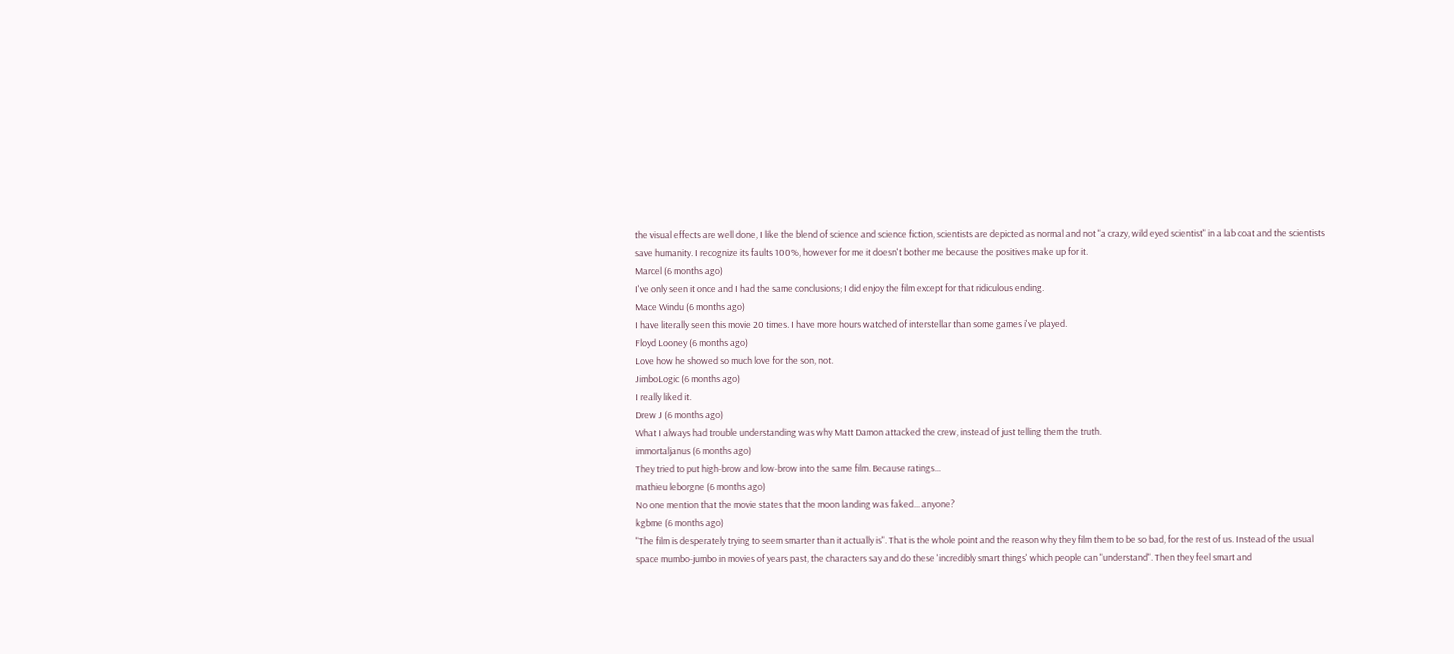the visual effects are well done, I like the blend of science and science fiction, scientists are depicted as normal and not "a crazy, wild eyed scientist" in a lab coat and the scientists save humanity. I recognize its faults 100%, however for me it doesn't bother me because the positives make up for it.
Marcel (6 months ago)
I've only seen it once and I had the same conclusions; I did enjoy the film except for that ridiculous ending.
Mace Windu (6 months ago)
I have literally seen this movie 20 times. I have more hours watched of interstellar than some games i've played.
Floyd Looney (6 months ago)
Love how he showed so much love for the son, not.
JimboLogic (6 months ago)
I really liked it.
Drew J (6 months ago)
What I always had trouble understanding was why Matt Damon attacked the crew, instead of just telling them the truth.
immortaljanus (6 months ago)
They tried to put high-brow and low-brow into the same film. Because ratings...
mathieu leborgne (6 months ago)
No one mention that the movie states that the moon landing was faked... anyone?
kgbme (6 months ago)
"The film is desperately trying to seem smarter than it actually is". That is the whole point and the reason why they film them to be so bad, for the rest of us. Instead of the usual space mumbo-jumbo in movies of years past, the characters say and do these 'incredibly smart things' which people can "understand". Then they feel smart and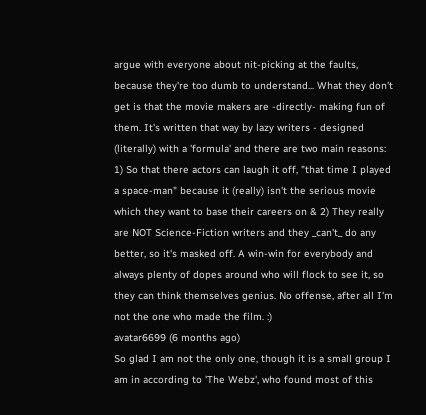argue with everyone about nit-picking at the faults, because they're too dumb to understand... What they don't get is that the movie makers are -directly- making fun of them. It's written that way by lazy writers - designed (literally) with a 'formula' and there are two main reasons: 1) So that there actors can laugh it off, "that time I played a space-man" because it (really) isn't the serious movie which they want to base their careers on & 2) They really are NOT Science-Fiction writers and they _can't_ do any better, so it's masked off. A win-win for everybody and always plenty of dopes around who will flock to see it, so they can think themselves genius. No offense, after all I'm not the one who made the film. :)
avatar6699 (6 months ago)
So glad I am not the only one, though it is a small group I am in according to 'The Webz', who found most of this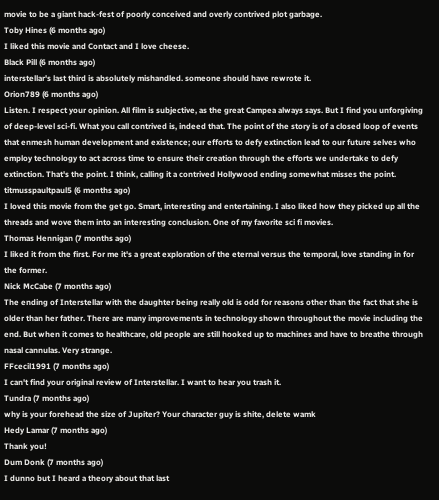movie to be a giant hack-fest of poorly conceived and overly contrived plot garbage.
Toby Hines (6 months ago)
I liked this movie and Contact and I love cheese.
Black Pill (6 months ago)
interstellar's last third is absolutely mishandled. someone should have rewrote it.
Orion789 (6 months ago)
Listen. I respect your opinion. All film is subjective, as the great Campea always says. But I find you unforgiving of deep-level sci-fi. What you call contrived is, indeed that. The point of the story is of a closed loop of events that enmesh human development and existence; our efforts to defy extinction lead to our future selves who employ technology to act across time to ensure their creation through the efforts we undertake to defy extinction. That's the point. I think, calling it a contrived Hollywood ending somewhat misses the point.
titmusspaultpaul5 (6 months ago)
I loved this movie from the get go. Smart, interesting and entertaining. I also liked how they picked up all the threads and wove them into an interesting conclusion. One of my favorite sci fi movies.
Thomas Hennigan (7 months ago)
I liked it from the first. For me it's a great exploration of the eternal versus the temporal, love standing in for the former.
Nick McCabe (7 months ago)
The ending of Interstellar with the daughter being really old is odd for reasons other than the fact that she is older than her father. There are many improvements in technology shown throughout the movie including the end. But when it comes to healthcare, old people are still hooked up to machines and have to breathe through nasal cannulas. Very strange.
FFcecil1991 (7 months ago)
I can't find your original review of Interstellar. I want to hear you trash it.
Tundra (7 months ago)
why is your forehead the size of Jupiter? Your character guy is shite, delete wamk
Hedy Lamar (7 months ago)
Thank you!
Dum Donk (7 months ago)
I dunno but I heard a theory about that last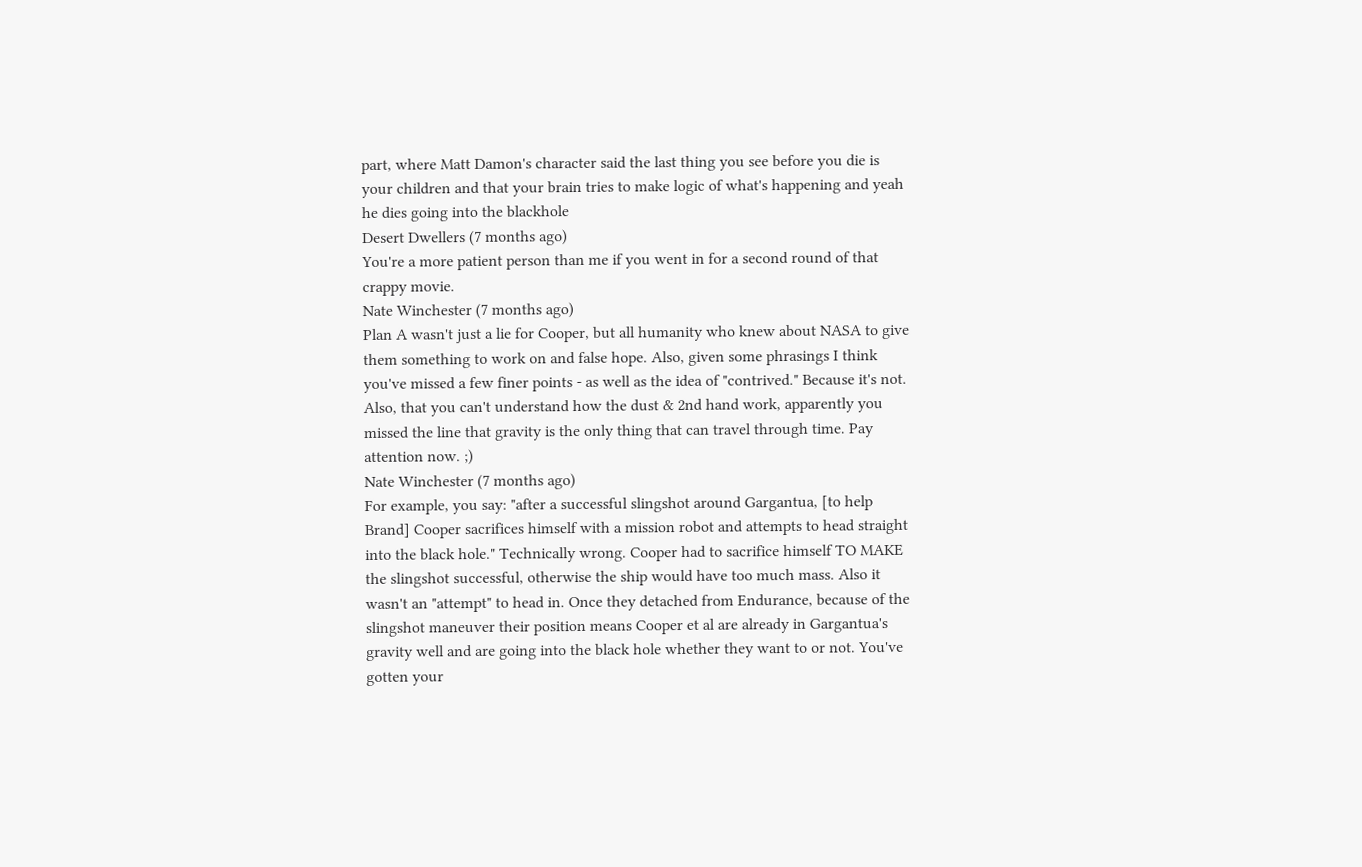part, where Matt Damon's character said the last thing you see before you die is your children and that your brain tries to make logic of what's happening and yeah he dies going into the blackhole
Desert Dwellers (7 months ago)
You're a more patient person than me if you went in for a second round of that crappy movie.
Nate Winchester (7 months ago)
Plan A wasn't just a lie for Cooper, but all humanity who knew about NASA to give them something to work on and false hope. Also, given some phrasings I think you've missed a few finer points - as well as the idea of "contrived." Because it's not. Also, that you can't understand how the dust & 2nd hand work, apparently you missed the line that gravity is the only thing that can travel through time. Pay attention now. ;)
Nate Winchester (7 months ago)
For example, you say: "after a successful slingshot around Gargantua, [to help Brand] Cooper sacrifices himself with a mission robot and attempts to head straight into the black hole." Technically wrong. Cooper had to sacrifice himself TO MAKE the slingshot successful, otherwise the ship would have too much mass. Also it wasn't an "attempt" to head in. Once they detached from Endurance, because of the slingshot maneuver their position means Cooper et al are already in Gargantua's gravity well and are going into the black hole whether they want to or not. You've gotten your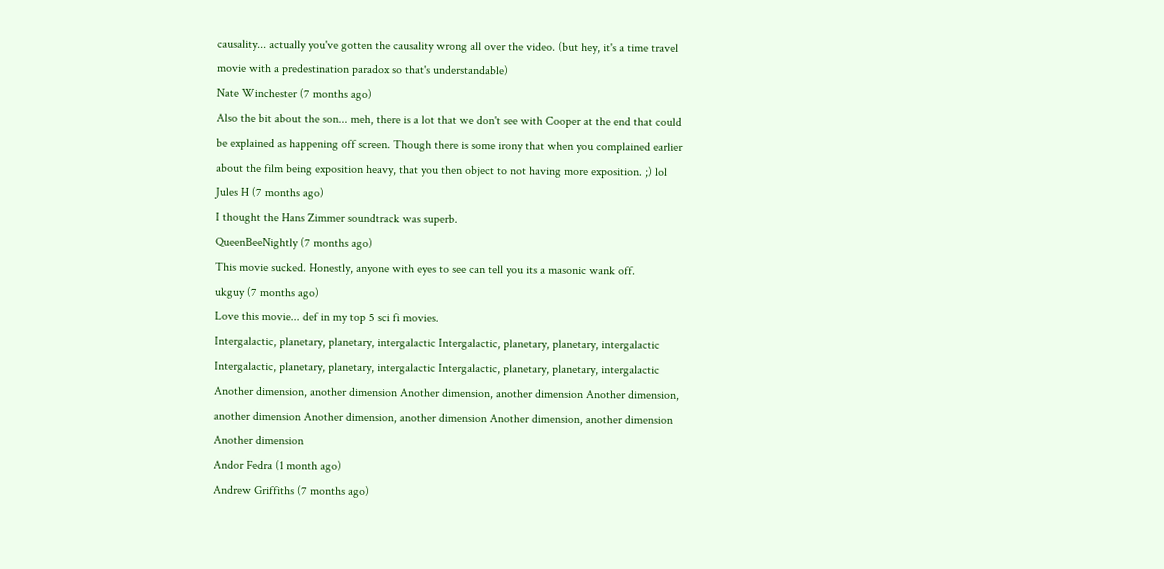causality... actually you've gotten the causality wrong all over the video. (but hey, it's a time travel movie with a predestination paradox so that's understandable)
Nate Winchester (7 months ago)
Also the bit about the son... meh, there is a lot that we don't see with Cooper at the end that could be explained as happening off screen. Though there is some irony that when you complained earlier about the film being exposition heavy, that you then object to not having more exposition. ;) lol
Jules H (7 months ago)
I thought the Hans Zimmer soundtrack was superb.
QueenBeeNightly (7 months ago)
This movie sucked. Honestly, anyone with eyes to see can tell you its a masonic wank off.
ukguy (7 months ago)
Love this movie... def in my top 5 sci fi movies.
Intergalactic, planetary, planetary, intergalactic Intergalactic, planetary, planetary, intergalactic Intergalactic, planetary, planetary, intergalactic Intergalactic, planetary, planetary, intergalactic Another dimension, another dimension Another dimension, another dimension Another dimension, another dimension Another dimension, another dimension Another dimension, another dimension Another dimension
Andor Fedra (1 month ago)
Andrew Griffiths (7 months ago)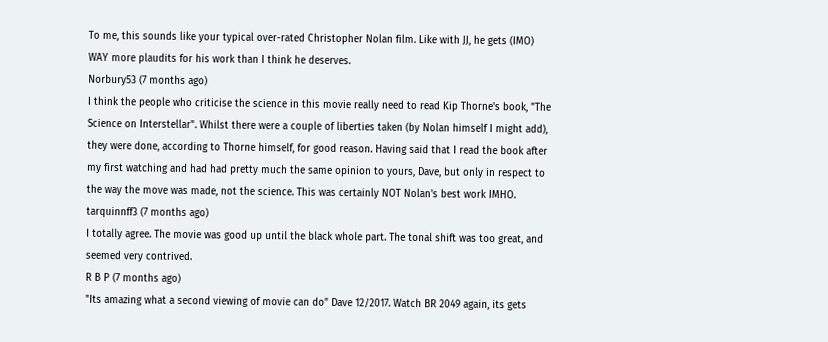To me, this sounds like your typical over-rated Christopher Nolan film. Like with JJ, he gets (IMO) WAY more plaudits for his work than I think he deserves.
Norbury53 (7 months ago)
I think the people who criticise the science in this movie really need to read Kip Thorne's book, "The Science on Interstellar". Whilst there were a couple of liberties taken (by Nolan himself I might add), they were done, according to Thorne himself, for good reason. Having said that I read the book after my first watching and had had pretty much the same opinion to yours, Dave, but only in respect to the way the move was made, not the science. This was certainly NOT Nolan's best work IMHO.
tarquinnff3 (7 months ago)
I totally agree. The movie was good up until the black whole part. The tonal shift was too great, and seemed very contrived.
R B P (7 months ago)
"Its amazing what a second viewing of movie can do" Dave 12/2017. Watch BR 2049 again, its gets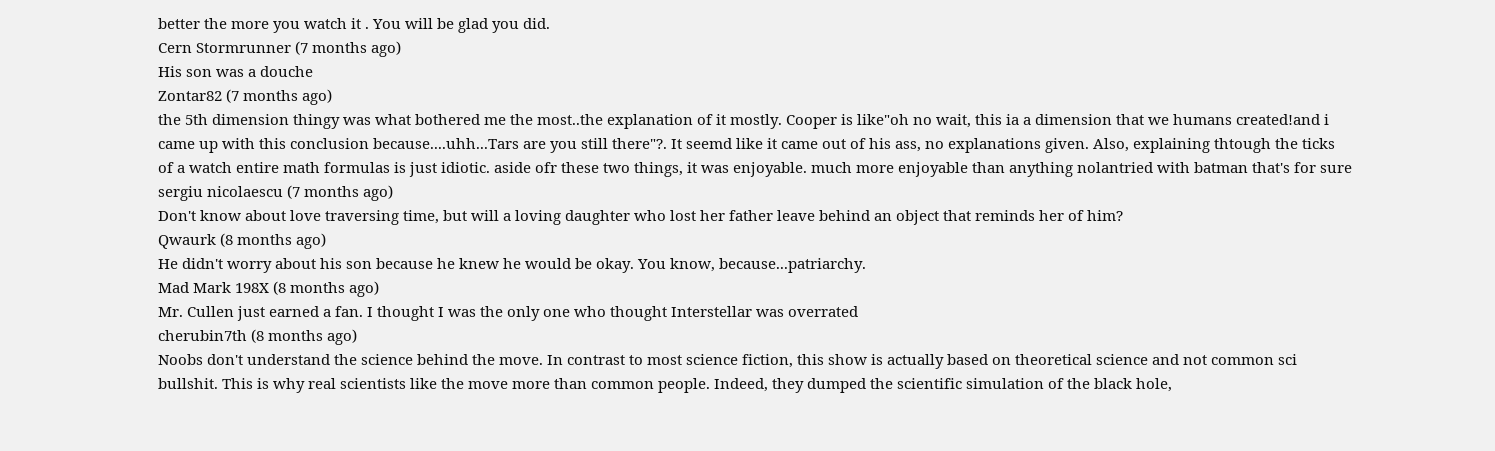better the more you watch it . You will be glad you did.
Cern Stormrunner (7 months ago)
His son was a douche
Zontar82 (7 months ago)
the 5th dimension thingy was what bothered me the most..the explanation of it mostly. Cooper is like"oh no wait, this ia a dimension that we humans created!and i came up with this conclusion because....uhh...Tars are you still there"?. It seemd like it came out of his ass, no explanations given. Also, explaining thtough the ticks of a watch entire math formulas is just idiotic. aside ofr these two things, it was enjoyable. much more enjoyable than anything nolantried with batman that's for sure
sergiu nicolaescu (7 months ago)
Don't know about love traversing time, but will a loving daughter who lost her father leave behind an object that reminds her of him?
Qwaurk (8 months ago)
He didn't worry about his son because he knew he would be okay. You know, because...patriarchy.
Mad Mark 198X (8 months ago)
Mr. Cullen just earned a fan. I thought I was the only one who thought Interstellar was overrated
cherubin7th (8 months ago)
Noobs don't understand the science behind the move. In contrast to most science fiction, this show is actually based on theoretical science and not common sci bullshit. This is why real scientists like the move more than common people. Indeed, they dumped the scientific simulation of the black hole,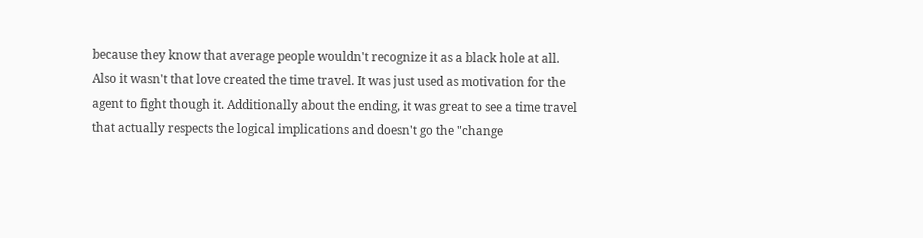because they know that average people wouldn't recognize it as a black hole at all. Also it wasn't that love created the time travel. It was just used as motivation for the agent to fight though it. Additionally about the ending, it was great to see a time travel that actually respects the logical implications and doesn't go the "change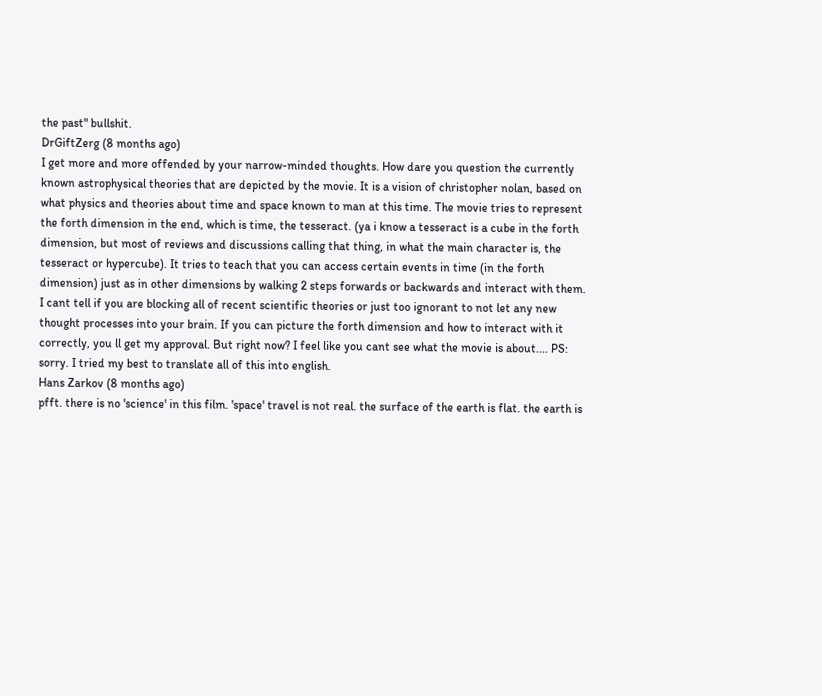the past" bullshit.
DrGiftZerg (8 months ago)
I get more and more offended by your narrow-minded thoughts. How dare you question the currently known astrophysical theories that are depicted by the movie. It is a vision of christopher nolan, based on what physics and theories about time and space known to man at this time. The movie tries to represent the forth dimension in the end, which is time, the tesseract. (ya i know a tesseract is a cube in the forth dimension, but most of reviews and discussions calling that thing, in what the main character is, the tesseract or hypercube). It tries to teach that you can access certain events in time (in the forth dimension) just as in other dimensions by walking 2 steps forwards or backwards and interact with them. I cant tell if you are blocking all of recent scientific theories or just too ignorant to not let any new thought processes into your brain. If you can picture the forth dimension and how to interact with it correctly, you ll get my approval. But right now? I feel like you cant see what the movie is about.... PS: sorry. I tried my best to translate all of this into english.
Hans Zarkov (8 months ago)
pfft. there is no 'science' in this film. 'space' travel is not real. the surface of the earth is flat. the earth is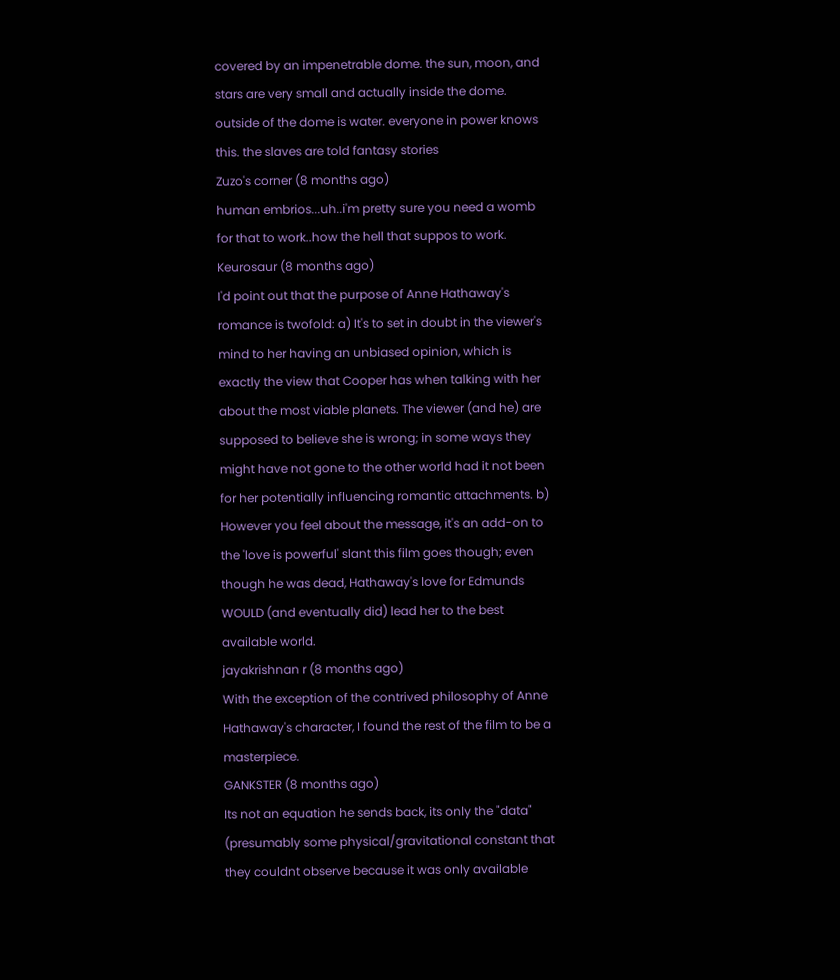covered by an impenetrable dome. the sun, moon, and stars are very small and actually inside the dome. outside of the dome is water. everyone in power knows this. the slaves are told fantasy stories
Zuzo's corner (8 months ago)
human embrios...uh..i'm pretty sure you need a womb for that to work..how the hell that suppos to work.
Keurosaur (8 months ago)
I'd point out that the purpose of Anne Hathaway's romance is twofold: a) It's to set in doubt in the viewer's mind to her having an unbiased opinion, which is exactly the view that Cooper has when talking with her about the most viable planets. The viewer (and he) are supposed to believe she is wrong; in some ways they might have not gone to the other world had it not been for her potentially influencing romantic attachments. b) However you feel about the message, it's an add-on to the 'love is powerful' slant this film goes though; even though he was dead, Hathaway's love for Edmunds WOULD (and eventually did) lead her to the best available world.
jayakrishnan r (8 months ago)
With the exception of the contrived philosophy of Anne Hathaway's character, I found the rest of the film to be a masterpiece.
GANKSTER (8 months ago)
Its not an equation he sends back, its only the "data" (presumably some physical/gravitational constant that they couldnt observe because it was only available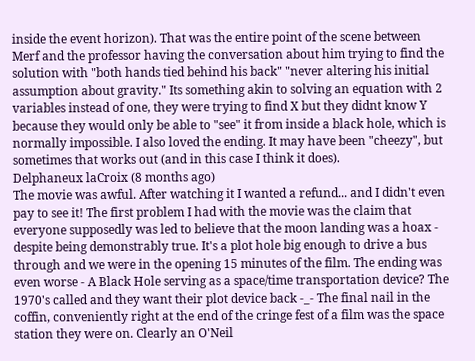inside the event horizon). That was the entire point of the scene between Merf and the professor having the conversation about him trying to find the solution with "both hands tied behind his back" "never altering his initial assumption about gravity." Its something akin to solving an equation with 2 variables instead of one, they were trying to find X but they didnt know Y because they would only be able to "see" it from inside a black hole, which is normally impossible. I also loved the ending. It may have been "cheezy", but sometimes that works out (and in this case I think it does).
Delphaneux laCroix (8 months ago)
The movie was awful. After watching it I wanted a refund... and I didn't even pay to see it! The first problem I had with the movie was the claim that everyone supposedly was led to believe that the moon landing was a hoax - despite being demonstrably true. It's a plot hole big enough to drive a bus through and we were in the opening 15 minutes of the film. The ending was even worse - A Black Hole serving as a space/time transportation device? The 1970's called and they want their plot device back -_- The final nail in the coffin, conveniently right at the end of the cringe fest of a film was the space station they were on. Clearly an O'Neil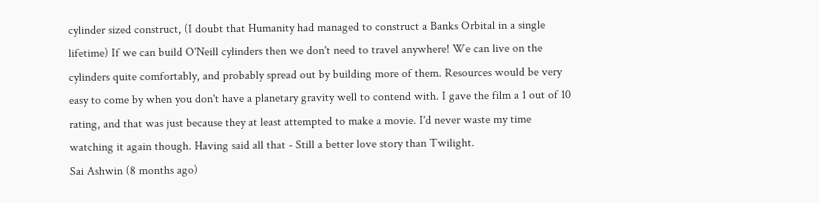cylinder sized construct, (I doubt that Humanity had managed to construct a Banks Orbital in a single lifetime) If we can build O'Neill cylinders then we don't need to travel anywhere! We can live on the cylinders quite comfortably, and probably spread out by building more of them. Resources would be very easy to come by when you don't have a planetary gravity well to contend with. I gave the film a 1 out of 10 rating, and that was just because they at least attempted to make a movie. I'd never waste my time watching it again though. Having said all that - Still a better love story than Twilight.
Sai Ashwin (8 months ago)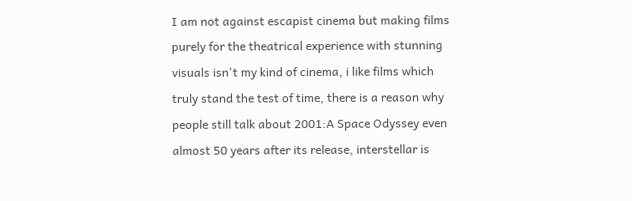I am not against escapist cinema but making films purely for the theatrical experience with stunning visuals isn't my kind of cinema, i like films which truly stand the test of time, there is a reason why people still talk about 2001:A Space Odyssey even almost 50 years after its release, interstellar is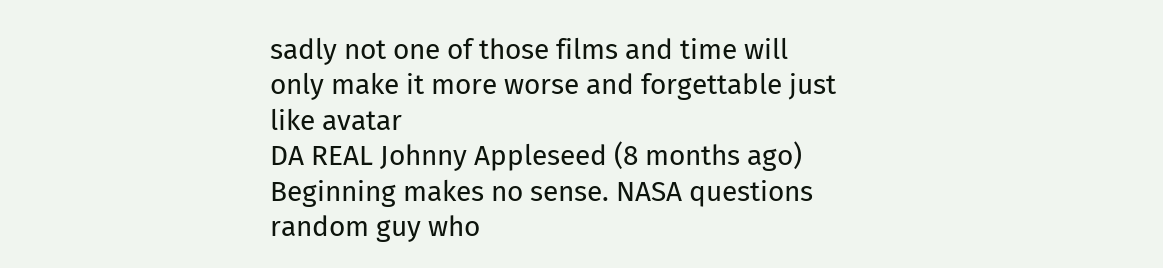sadly not one of those films and time will only make it more worse and forgettable just like avatar
DA REAL Johnny Appleseed (8 months ago)
Beginning makes no sense. NASA questions random guy who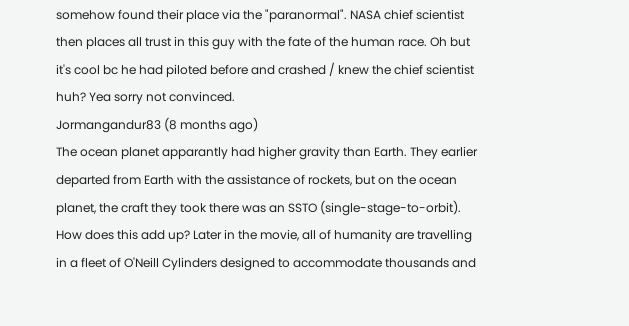somehow found their place via the "paranormal". NASA chief scientist then places all trust in this guy with the fate of the human race. Oh but it's cool bc he had piloted before and crashed / knew the chief scientist huh? Yea sorry not convinced.
Jormangandur83 (8 months ago)
The ocean planet apparantly had higher gravity than Earth. They earlier departed from Earth with the assistance of rockets, but on the ocean planet, the craft they took there was an SSTO (single-stage-to-orbit). How does this add up? Later in the movie, all of humanity are travelling in a fleet of O'Neill Cylinders designed to accommodate thousands and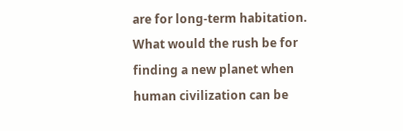are for long-term habitation. What would the rush be for finding a new planet when human civilization can be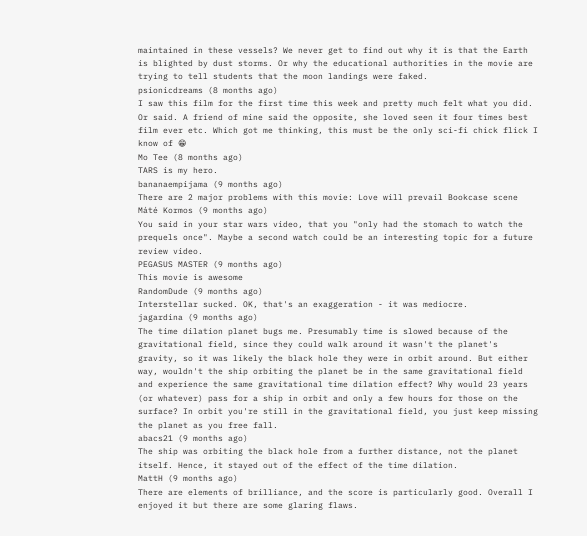maintained in these vessels? We never get to find out why it is that the Earth is blighted by dust storms. Or why the educational authorities in the movie are trying to tell students that the moon landings were faked.
psionicdreams (8 months ago)
I saw this film for the first time this week and pretty much felt what you did. Or said. A friend of mine said the opposite, she loved seen it four times best film ever etc. Which got me thinking, this must be the only sci-fi chick flick I know of 😁
Mo Tee (8 months ago)
TARS is my hero.
bananaempijama (9 months ago)
There are 2 major problems with this movie: Love will prevail Bookcase scene
Máté Kormos (9 months ago)
You said in your star wars video, that you "only had the stomach to watch the prequels once". Maybe a second watch could be an interesting topic for a future review video.
PEGASUS MASTER (9 months ago)
This movie is awesome
RandomDude (9 months ago)
Interstellar sucked. OK, that's an exaggeration - it was mediocre.
jagardina (9 months ago)
The time dilation planet bugs me. Presumably time is slowed because of the gravitational field, since they could walk around it wasn't the planet's gravity, so it was likely the black hole they were in orbit around. But either way, wouldn't the ship orbiting the planet be in the same gravitational field and experience the same gravitational time dilation effect? Why would 23 years (or whatever) pass for a ship in orbit and only a few hours for those on the surface? In orbit you're still in the gravitational field, you just keep missing the planet as you free fall.
abacs21 (9 months ago)
The ship was orbiting the black hole from a further distance, not the planet itself. Hence, it stayed out of the effect of the time dilation.
MattH (9 months ago)
There are elements of brilliance, and the score is particularly good. Overall I enjoyed it but there are some glaring flaws.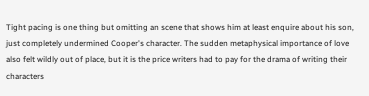Tight pacing is one thing but omitting an scene that shows him at least enquire about his son, just completely undermined Cooper's character. The sudden metaphysical importance of love also felt wildly out of place, but it is the price writers had to pay for the drama of writing their characters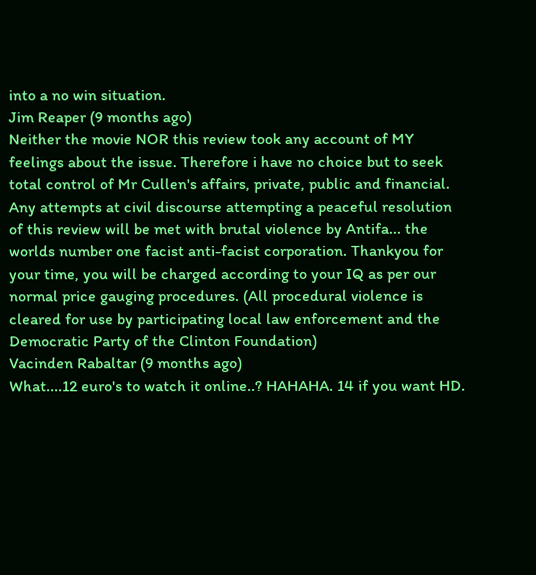into a no win situation.
Jim Reaper (9 months ago)
Neither the movie NOR this review took any account of MY feelings about the issue. Therefore i have no choice but to seek total control of Mr Cullen's affairs, private, public and financial. Any attempts at civil discourse attempting a peaceful resolution of this review will be met with brutal violence by Antifa... the worlds number one facist anti-facist corporation. Thankyou for your time, you will be charged according to your IQ as per our normal price gauging procedures. (All procedural violence is cleared for use by participating local law enforcement and the Democratic Party of the Clinton Foundation)
Vacinden Rabaltar (9 months ago)
What....12 euro's to watch it online..? HAHAHA. 14 if you want HD.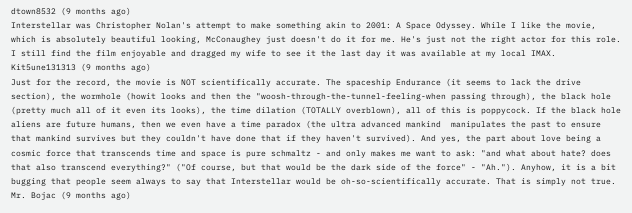dtown8532 (9 months ago)
Interstellar was Christopher Nolan's attempt to make something akin to 2001: A Space Odyssey. While I like the movie, which is absolutely beautiful looking, McConaughey just doesn't do it for me. He's just not the right actor for this role. I still find the film enjoyable and dragged my wife to see it the last day it was available at my local IMAX.
Kit5une131313 (9 months ago)
Just for the record, the movie is NOT scientifically accurate. The spaceship Endurance (it seems to lack the drive section), the wormhole (howit looks and then the "woosh-through-the-tunnel-feeling-when passing through), the black hole (pretty much all of it even its looks), the time dilation (TOTALLY overblown), all of this is poppycock. If the black hole aliens are future humans, then we even have a time paradox (the ultra advanced mankind  manipulates the past to ensure that mankind survives but they couldn't have done that if they haven't survived). And yes, the part about love being a cosmic force that transcends time and space is pure schmaltz - and only makes me want to ask: "and what about hate? does that also transcend everything?" ("Of course, but that would be the dark side of the force" - "Ah."). Anyhow, it is a bit bugging that people seem always to say that Interstellar would be oh-so-scientifically accurate. That is simply not true.
Mr. Bojac (9 months ago)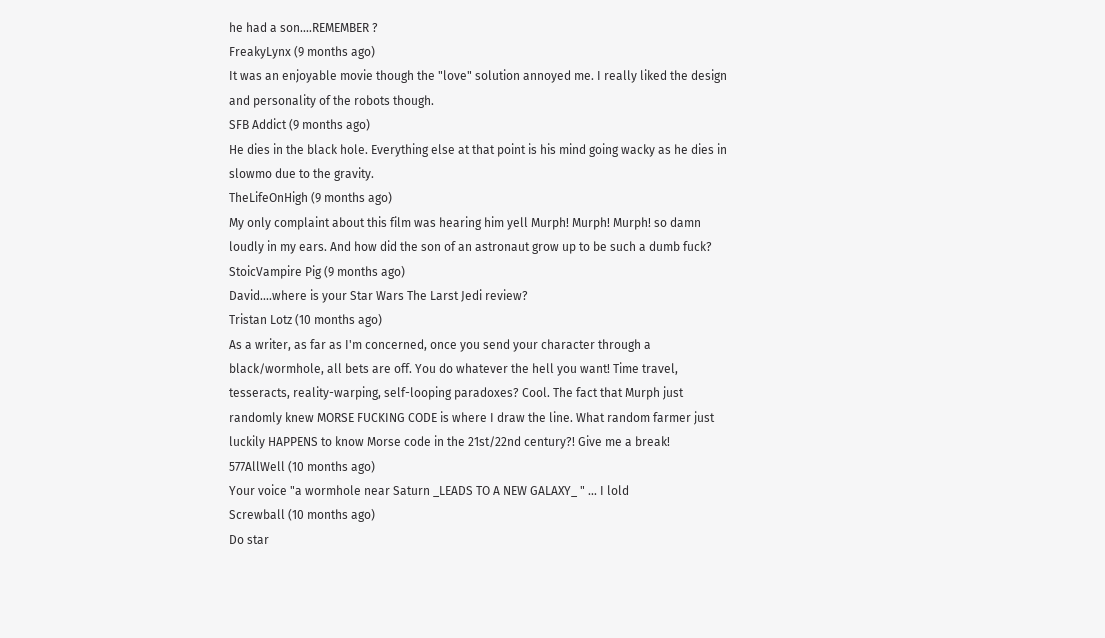he had a son....REMEMBER ?
FreakyLynx (9 months ago)
It was an enjoyable movie though the "love" solution annoyed me. I really liked the design and personality of the robots though.
SFB Addict (9 months ago)
He dies in the black hole. Everything else at that point is his mind going wacky as he dies in slowmo due to the gravity.
TheLifeOnHigh (9 months ago)
My only complaint about this film was hearing him yell Murph! Murph! Murph! so damn loudly in my ears. And how did the son of an astronaut grow up to be such a dumb fuck?
StoicVampire Pig (9 months ago)
David....where is your Star Wars The Larst Jedi review?
Tristan Lotz (10 months ago)
As a writer, as far as I'm concerned, once you send your character through a black/wormhole, all bets are off. You do whatever the hell you want! Time travel, tesseracts, reality-warping, self-looping paradoxes? Cool. The fact that Murph just randomly knew MORSE FUCKING CODE is where I draw the line. What random farmer just luckily HAPPENS to know Morse code in the 21st/22nd century?! Give me a break!
577AllWell (10 months ago)
Your voice "a wormhole near Saturn _LEADS TO A NEW GALAXY_ " ... I lold
Screwball (10 months ago)
Do star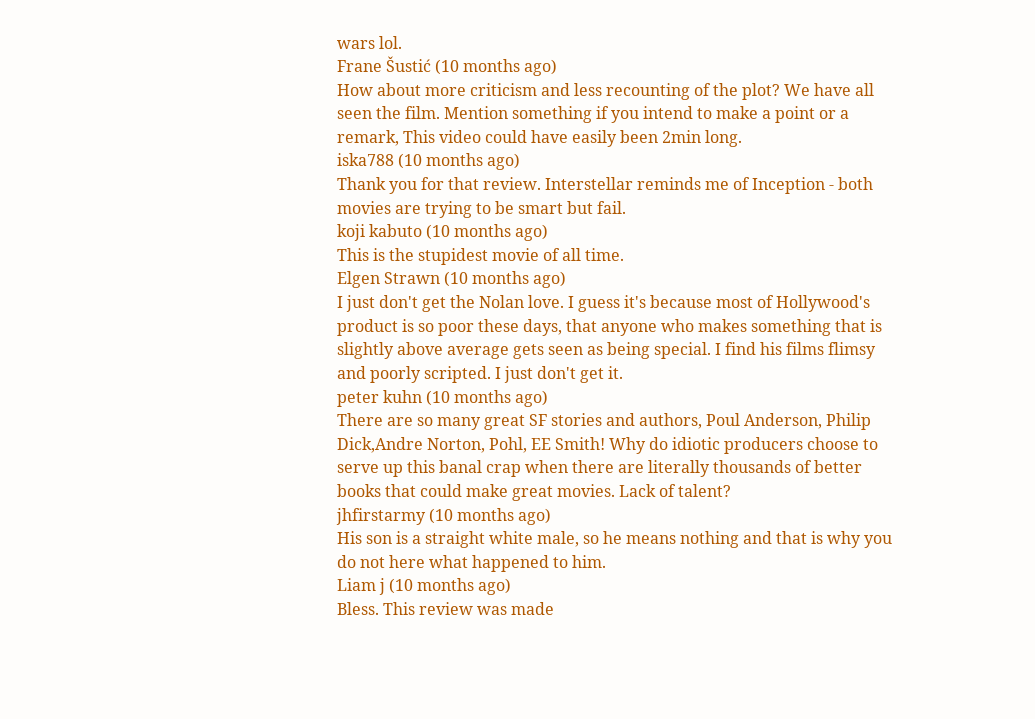wars lol.
Frane Šustić (10 months ago)
How about more criticism and less recounting of the plot? We have all seen the film. Mention something if you intend to make a point or a remark, This video could have easily been 2min long.
iska788 (10 months ago)
Thank you for that review. Interstellar reminds me of Inception - both movies are trying to be smart but fail.
koji kabuto (10 months ago)
This is the stupidest movie of all time.
Elgen Strawn (10 months ago)
I just don't get the Nolan love. I guess it's because most of Hollywood's product is so poor these days, that anyone who makes something that is slightly above average gets seen as being special. I find his films flimsy and poorly scripted. I just don't get it.
peter kuhn (10 months ago)
There are so many great SF stories and authors, Poul Anderson, Philip Dick,Andre Norton, Pohl, EE Smith! Why do idiotic producers choose to serve up this banal crap when there are literally thousands of better books that could make great movies. Lack of talent?
jhfirstarmy (10 months ago)
His son is a straight white male, so he means nothing and that is why you do not here what happened to him.
Liam j (10 months ago)
Bless. This review was made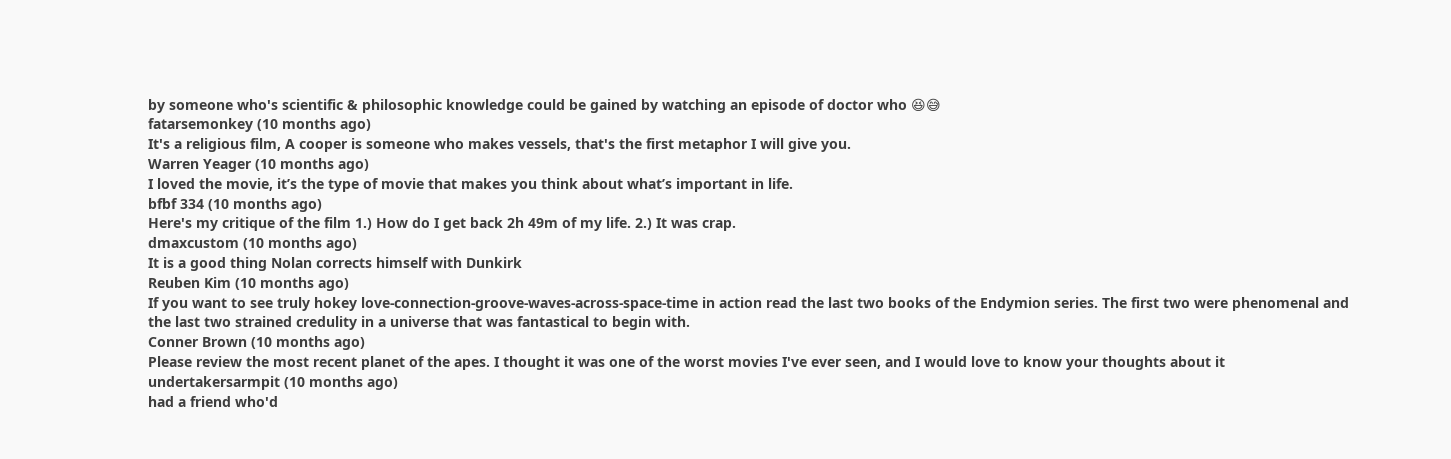by someone who's scientific & philosophic knowledge could be gained by watching an episode of doctor who 😆😅
fatarsemonkey (10 months ago)
It's a religious film, A cooper is someone who makes vessels, that's the first metaphor I will give you.
Warren Yeager (10 months ago)
I loved the movie, it’s the type of movie that makes you think about what’s important in life.
bfbf 334 (10 months ago)
Here's my critique of the film 1.) How do I get back 2h 49m of my life. 2.) It was crap.
dmaxcustom (10 months ago)
It is a good thing Nolan corrects himself with Dunkirk
Reuben Kim (10 months ago)
If you want to see truly hokey love-connection-groove-waves-across-space-time in action read the last two books of the Endymion series. The first two were phenomenal and the last two strained credulity in a universe that was fantastical to begin with.
Conner Brown (10 months ago)
Please review the most recent planet of the apes. I thought it was one of the worst movies I've ever seen, and I would love to know your thoughts about it
undertakersarmpit (10 months ago)
had a friend who'd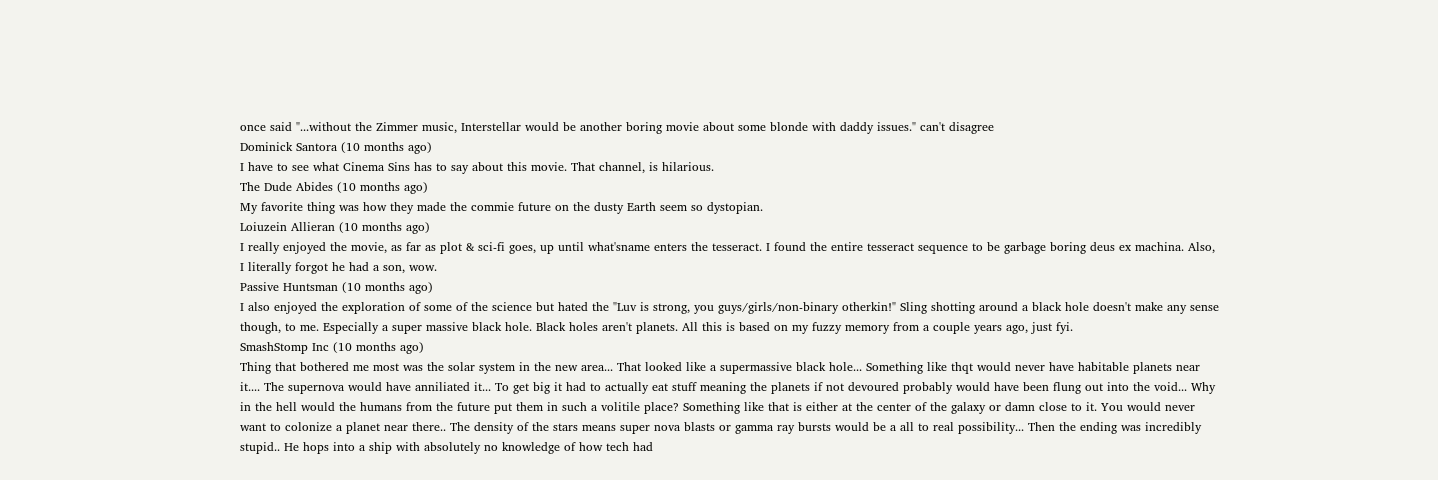once said "...without the Zimmer music, Interstellar would be another boring movie about some blonde with daddy issues." can't disagree
Dominick Santora (10 months ago)
I have to see what Cinema Sins has to say about this movie. That channel, is hilarious.
The Dude Abides (10 months ago)
My favorite thing was how they made the commie future on the dusty Earth seem so dystopian.
Loiuzein Allieran (10 months ago)
I really enjoyed the movie, as far as plot & sci-fi goes, up until what'sname enters the tesseract. I found the entire tesseract sequence to be garbage boring deus ex machina. Also, I literally forgot he had a son, wow.
Passive Huntsman (10 months ago)
I also enjoyed the exploration of some of the science but hated the "Luv is strong, you guys/girls/non-binary otherkin!" Sling shotting around a black hole doesn't make any sense though, to me. Especially a super massive black hole. Black holes aren't planets. All this is based on my fuzzy memory from a couple years ago, just fyi.
SmashStomp Inc (10 months ago)
Thing that bothered me most was the solar system in the new area... That looked like a supermassive black hole... Something like thqt would never have habitable planets near it.... The supernova would have anniliated it... To get big it had to actually eat stuff meaning the planets if not devoured probably would have been flung out into the void... Why in the hell would the humans from the future put them in such a volitile place? Something like that is either at the center of the galaxy or damn close to it. You would never want to colonize a planet near there.. The density of the stars means super nova blasts or gamma ray bursts would be a all to real possibility... Then the ending was incredibly stupid.. He hops into a ship with absolutely no knowledge of how tech had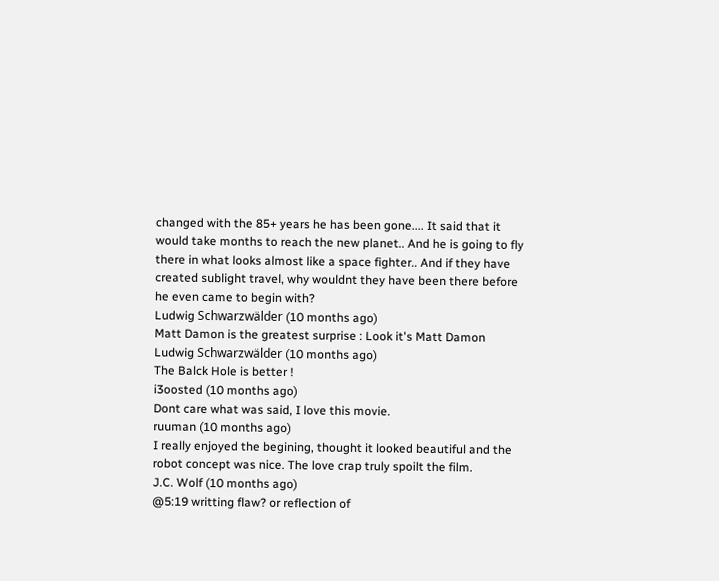changed with the 85+ years he has been gone.... It said that it would take months to reach the new planet.. And he is going to fly there in what looks almost like a space fighter.. And if they have created sublight travel, why wouldnt they have been there before he even came to begin with?
Ludwig Schwarzwälder (10 months ago)
Matt Damon is the greatest surprise : Look it's Matt Damon
Ludwig Schwarzwälder (10 months ago)
The Balck Hole is better !
i3oosted (10 months ago)
Dont care what was said, I love this movie.
ruuman (10 months ago)
I really enjoyed the begining, thought it looked beautiful and the robot concept was nice. The love crap truly spoilt the film.
J.C. Wolf (10 months ago)
@5:19 writting flaw? or reflection of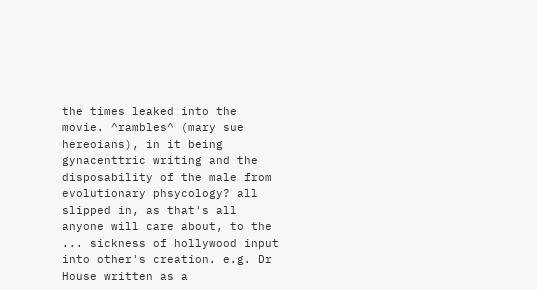the times leaked into the movie. ^rambles^ (mary sue hereoians), in it being gynacenttric writing and the disposability of the male from evolutionary phsycology? all slipped in, as that's all anyone will care about, to the ... sickness of hollywood input into other's creation. e.g. Dr House written as a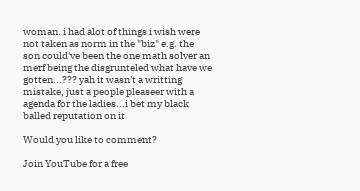woman. i had alot of things i wish were not taken as norm in the "biz" e.g. the son could've been the one math solver an merf being the disgrunteled what have we gotten...??? yah it wasn't a writting mistake, just a people pleaseer with a agenda for the ladies...i bet my black balled reputation on it

Would you like to comment?

Join YouTube for a free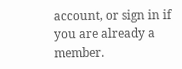account, or sign in if you are already a member.